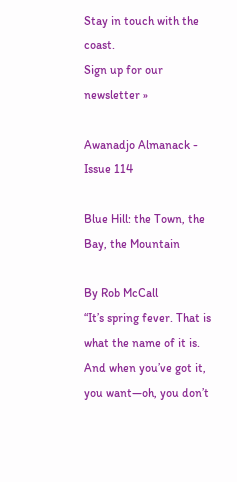Stay in touch with the coast.
Sign up for our newsletter »

Awanadjo Almanack - Issue 114

Blue Hill: the Town, the Bay, the Mountain

By Rob McCall
“It’s spring fever. That is what the name of it is. And when you’ve got it, you want—oh, you don’t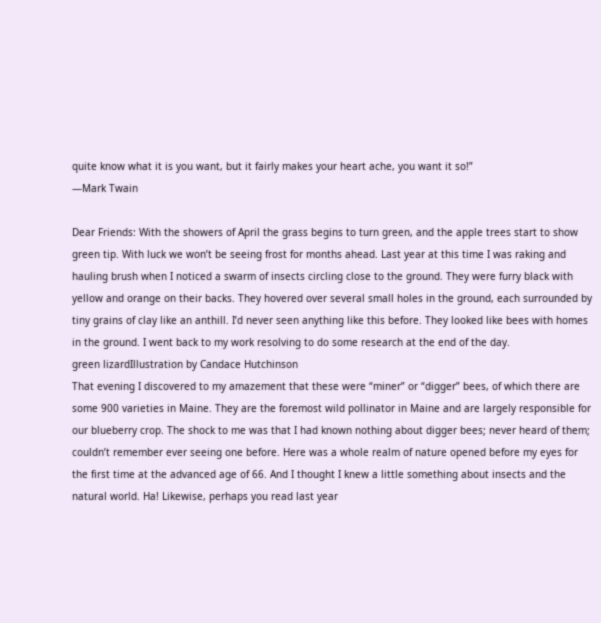quite know what it is you want, but it fairly makes your heart ache, you want it so!”
—Mark Twain

Dear Friends: With the showers of April the grass begins to turn green, and the apple trees start to show green tip. With luck we won’t be seeing frost for months ahead. Last year at this time I was raking and hauling brush when I noticed a swarm of insects circling close to the ground. They were furry black with yellow and orange on their backs. They hovered over several small holes in the ground, each surrounded by tiny grains of clay like an anthill. I’d never seen anything like this before. They looked like bees with homes in the ground. I went back to my work resolving to do some research at the end of the day.
green lizardIllustration by Candace Hutchinson
That evening I discovered to my amazement that these were “miner” or “digger” bees, of which there are some 900 varieties in Maine. They are the foremost wild pollinator in Maine and are largely responsible for our blueberry crop. The shock to me was that I had known nothing about digger bees; never heard of them; couldn’t remember ever seeing one before. Here was a whole realm of nature opened before my eyes for the first time at the advanced age of 66. And I thought I knew a little something about insects and the natural world. Ha! Likewise, perhaps you read last year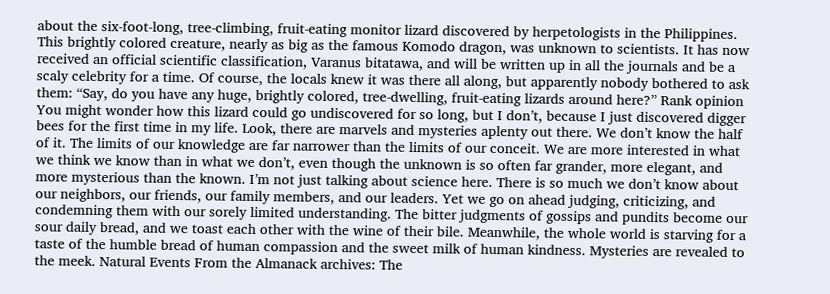about the six-foot-long, tree-climbing, fruit-eating monitor lizard discovered by herpetologists in the Philippines. This brightly colored creature, nearly as big as the famous Komodo dragon, was unknown to scientists. It has now received an official scientific classification, Varanus bitatawa, and will be written up in all the journals and be a scaly celebrity for a time. Of course, the locals knew it was there all along, but apparently nobody bothered to ask them: “Say, do you have any huge, brightly colored, tree-dwelling, fruit-eating lizards around here?” Rank opinion You might wonder how this lizard could go undiscovered for so long, but I don’t, because I just discovered digger bees for the first time in my life. Look, there are marvels and mysteries aplenty out there. We don’t know the half of it. The limits of our knowledge are far narrower than the limits of our conceit. We are more interested in what we think we know than in what we don’t, even though the unknown is so often far grander, more elegant, and more mysterious than the known. I’m not just talking about science here. There is so much we don’t know about our neighbors, our friends, our family members, and our leaders. Yet we go on ahead judging, criticizing, and condemning them with our sorely limited understanding. The bitter judgments of gossips and pundits become our sour daily bread, and we toast each other with the wine of their bile. Meanwhile, the whole world is starving for a taste of the humble bread of human compassion and the sweet milk of human kindness. Mysteries are revealed to the meek. Natural Events From the Almanack archives: The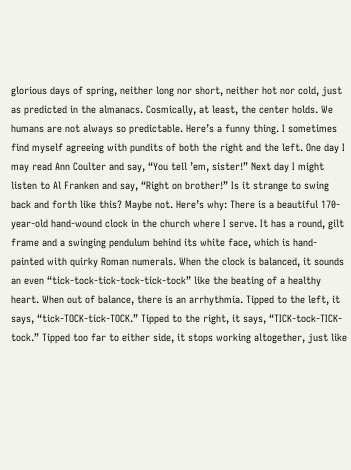glorious days of spring, neither long nor short, neither hot nor cold, just as predicted in the almanacs. Cosmically, at least, the center holds. We humans are not always so predictable. Here’s a funny thing. I sometimes find myself agreeing with pundits of both the right and the left. One day I may read Ann Coulter and say, “You tell ’em, sister!” Next day I might listen to Al Franken and say, “Right on brother!” Is it strange to swing back and forth like this? Maybe not. Here’s why: There is a beautiful 170-year-old hand-wound clock in the church where I serve. It has a round, gilt frame and a swinging pendulum behind its white face, which is hand-painted with quirky Roman numerals. When the clock is balanced, it sounds an even “tick-tock-tick-tock-tick-tock” like the beating of a healthy heart. When out of balance, there is an arrhythmia. Tipped to the left, it says, “tick-TOCK-tick-TOCK.” Tipped to the right, it says, “TICK-tock-TICK-tock.” Tipped too far to either side, it stops working altogether, just like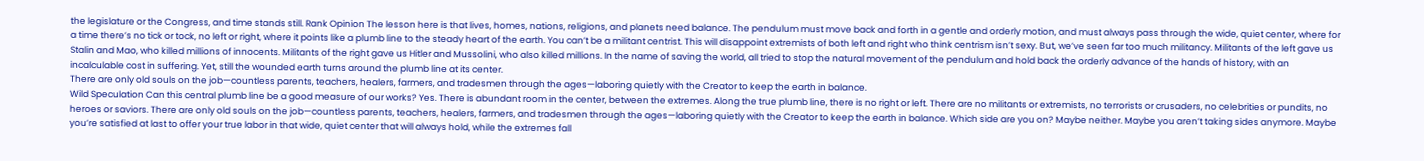the legislature or the Congress, and time stands still. Rank Opinion The lesson here is that lives, homes, nations, religions, and planets need balance. The pendulum must move back and forth in a gentle and orderly motion, and must always pass through the wide, quiet center, where for a time there’s no tick or tock, no left or right, where it points like a plumb line to the steady heart of the earth. You can’t be a militant centrist. This will disappoint extremists of both left and right who think centrism isn’t sexy. But, we’ve seen far too much militancy. Militants of the left gave us Stalin and Mao, who killed millions of innocents. Militants of the right gave us Hitler and Mussolini, who also killed millions. In the name of saving the world, all tried to stop the natural movement of the pendulum and hold back the orderly advance of the hands of history, with an incalculable cost in suffering. Yet, still the wounded earth turns around the plumb line at its center.
There are only old souls on the job—countless parents, teachers, healers, farmers, and tradesmen through the ages—laboring quietly with the Creator to keep the earth in balance.
Wild Speculation Can this central plumb line be a good measure of our works? Yes. There is abundant room in the center, between the extremes. Along the true plumb line, there is no right or left. There are no militants or extremists, no terrorists or crusaders, no celebrities or pundits, no heroes or saviors. There are only old souls on the job—countless parents, teachers, healers, farmers, and tradesmen through the ages—laboring quietly with the Creator to keep the earth in balance. Which side are you on? Maybe neither. Maybe you aren’t taking sides anymore. Maybe you’re satisfied at last to offer your true labor in that wide, quiet center that will always hold, while the extremes fall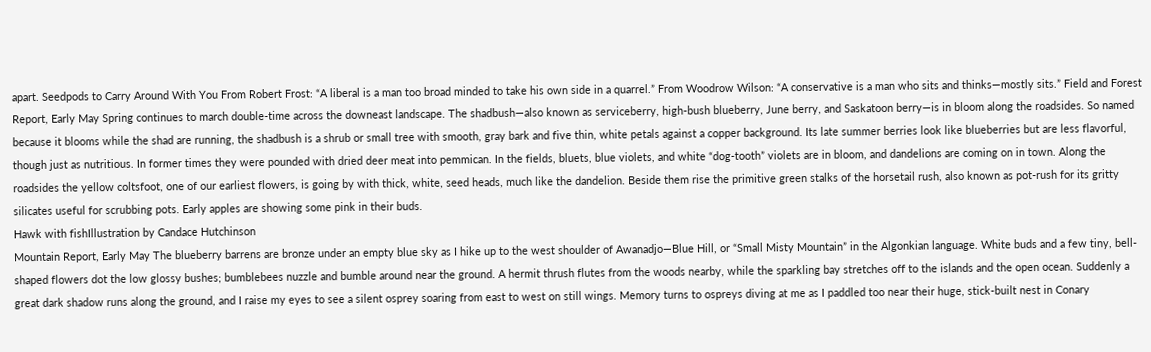apart. Seedpods to Carry Around With You From Robert Frost: “A liberal is a man too broad minded to take his own side in a quarrel.” From Woodrow Wilson: “A conservative is a man who sits and thinks—mostly sits.” Field and Forest Report, Early May Spring continues to march double-time across the downeast landscape. The shadbush—also known as serviceberry, high-bush blueberry, June berry, and Saskatoon berry—is in bloom along the roadsides. So named because it blooms while the shad are running, the shadbush is a shrub or small tree with smooth, gray bark and five thin, white petals against a copper background. Its late summer berries look like blueberries but are less flavorful, though just as nutritious. In former times they were pounded with dried deer meat into pemmican. In the fields, bluets, blue violets, and white “dog-tooth” violets are in bloom, and dandelions are coming on in town. Along the roadsides the yellow coltsfoot, one of our earliest flowers, is going by with thick, white, seed heads, much like the dandelion. Beside them rise the primitive green stalks of the horsetail rush, also known as pot-rush for its gritty silicates useful for scrubbing pots. Early apples are showing some pink in their buds.
Hawk with fishIllustration by Candace Hutchinson
Mountain Report, Early May The blueberry barrens are bronze under an empty blue sky as I hike up to the west shoulder of Awanadjo—Blue Hill, or “Small Misty Mountain” in the Algonkian language. White buds and a few tiny, bell-shaped flowers dot the low glossy bushes; bumblebees nuzzle and bumble around near the ground. A hermit thrush flutes from the woods nearby, while the sparkling bay stretches off to the islands and the open ocean. Suddenly a great dark shadow runs along the ground, and I raise my eyes to see a silent osprey soaring from east to west on still wings. Memory turns to ospreys diving at me as I paddled too near their huge, stick-built nest in Conary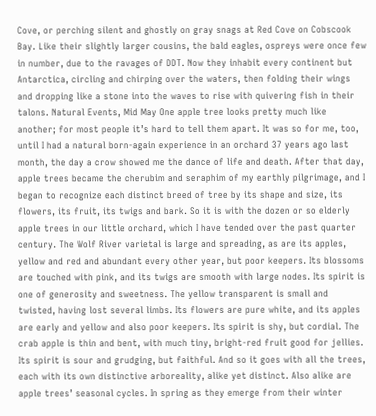Cove, or perching silent and ghostly on gray snags at Red Cove on Cobscook Bay. Like their slightly larger cousins, the bald eagles, ospreys were once few in number, due to the ravages of DDT. Now they inhabit every continent but Antarctica, circling and chirping over the waters, then folding their wings and dropping like a stone into the waves to rise with quivering fish in their talons. Natural Events, Mid May One apple tree looks pretty much like another; for most people it’s hard to tell them apart. It was so for me, too, until I had a natural born-again experience in an orchard 37 years ago last month, the day a crow showed me the dance of life and death. After that day, apple trees became the cherubim and seraphim of my earthly pilgrimage, and I began to recognize each distinct breed of tree by its shape and size, its flowers, its fruit, its twigs and bark. So it is with the dozen or so elderly apple trees in our little orchard, which I have tended over the past quarter century. The Wolf River varietal is large and spreading, as are its apples, yellow and red and abundant every other year, but poor keepers. Its blossoms are touched with pink, and its twigs are smooth with large nodes. Its spirit is one of generosity and sweetness. The yellow transparent is small and twisted, having lost several limbs. Its flowers are pure white, and its apples are early and yellow and also poor keepers. Its spirit is shy, but cordial. The crab apple is thin and bent, with much tiny, bright-red fruit good for jellies. Its spirit is sour and grudging, but faithful. And so it goes with all the trees, each with its own distinctive arboreality, alike yet distinct. Also alike are apple trees’ seasonal cycles. In spring as they emerge from their winter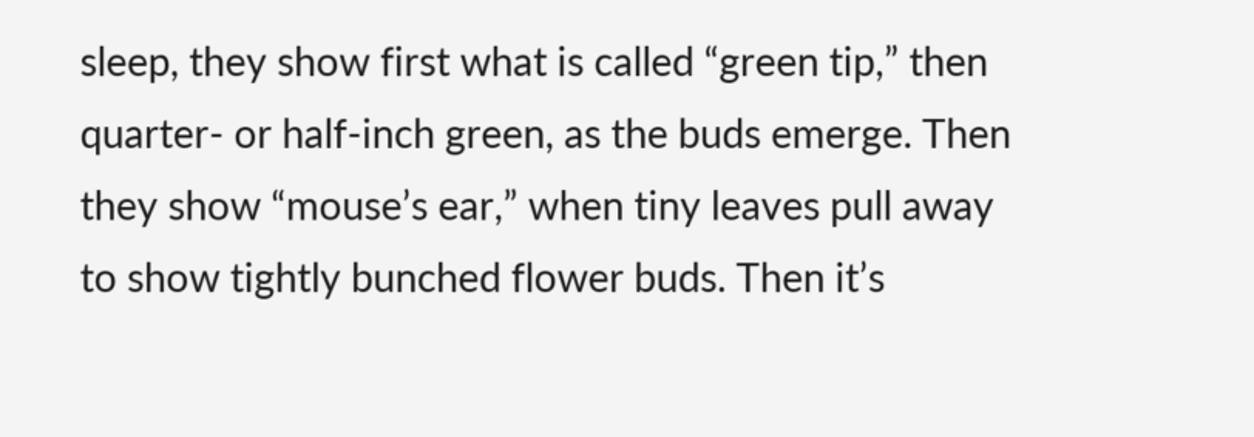sleep, they show first what is called “green tip,” then quarter- or half-inch green, as the buds emerge. Then they show “mouse’s ear,” when tiny leaves pull away to show tightly bunched flower buds. Then it’s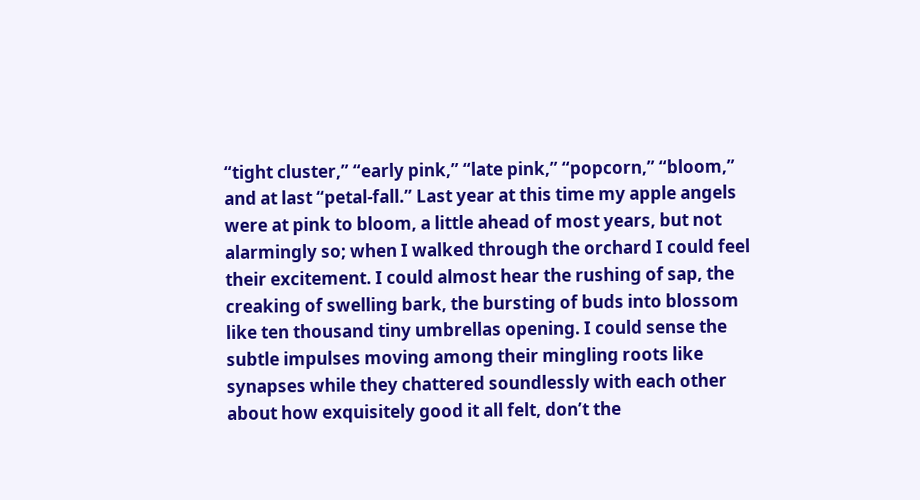“tight cluster,” “early pink,” “late pink,” “popcorn,” “bloom,” and at last “petal-fall.” Last year at this time my apple angels were at pink to bloom, a little ahead of most years, but not alarmingly so; when I walked through the orchard I could feel their excitement. I could almost hear the rushing of sap, the creaking of swelling bark, the bursting of buds into blossom like ten thousand tiny umbrellas opening. I could sense the subtle impulses moving among their mingling roots like synapses while they chattered soundlessly with each other about how exquisitely good it all felt, don’t the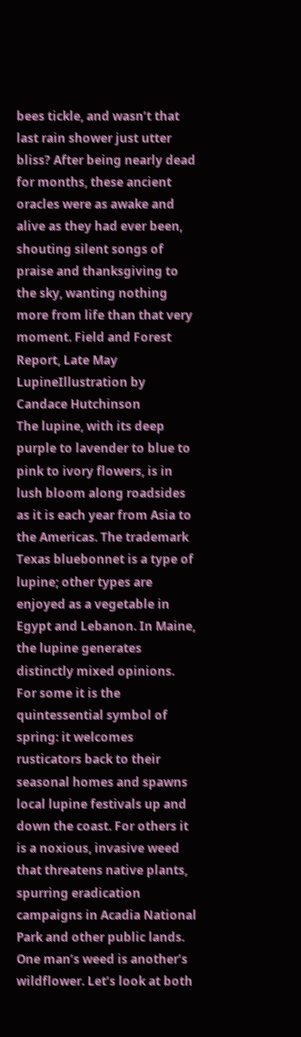bees tickle, and wasn’t that last rain shower just utter bliss? After being nearly dead for months, these ancient oracles were as awake and alive as they had ever been, shouting silent songs of praise and thanksgiving to the sky, wanting nothing more from life than that very moment. Field and Forest Report, Late May
LupineIllustration by Candace Hutchinson
The lupine, with its deep purple to lavender to blue to pink to ivory flowers, is in lush bloom along roadsides as it is each year from Asia to the Americas. The trademark Texas bluebonnet is a type of lupine; other types are enjoyed as a vegetable in Egypt and Lebanon. In Maine, the lupine generates distinctly mixed opinions. For some it is the quintessential symbol of spring: it welcomes rusticators back to their seasonal homes and spawns local lupine festivals up and down the coast. For others it is a noxious, invasive weed that threatens native plants, spurring eradication campaigns in Acadia National Park and other public lands. One man’s weed is another’s wildflower. Let’s look at both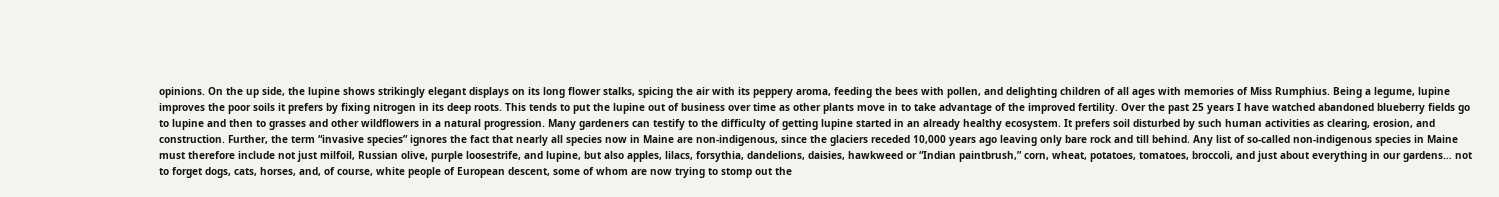opinions. On the up side, the lupine shows strikingly elegant displays on its long flower stalks, spicing the air with its peppery aroma, feeding the bees with pollen, and delighting children of all ages with memories of Miss Rumphius. Being a legume, lupine improves the poor soils it prefers by fixing nitrogen in its deep roots. This tends to put the lupine out of business over time as other plants move in to take advantage of the improved fertility. Over the past 25 years I have watched abandoned blueberry fields go to lupine and then to grasses and other wildflowers in a natural progression. Many gardeners can testify to the difficulty of getting lupine started in an already healthy ecosystem. It prefers soil disturbed by such human activities as clearing, erosion, and construction. Further, the term “invasive species” ignores the fact that nearly all species now in Maine are non-indigenous, since the glaciers receded 10,000 years ago leaving only bare rock and till behind. Any list of so-called non-indigenous species in Maine must therefore include not just milfoil, Russian olive, purple loosestrife, and lupine, but also apples, lilacs, forsythia, dandelions, daisies, hawkweed or “Indian paintbrush,” corn, wheat, potatoes, tomatoes, broccoli, and just about everything in our gardens… not to forget dogs, cats, horses, and, of course, white people of European descent, some of whom are now trying to stomp out the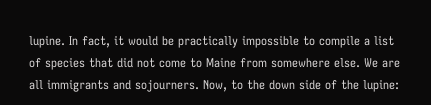lupine. In fact, it would be practically impossible to compile a list of species that did not come to Maine from somewhere else. We are all immigrants and sojourners. Now, to the down side of the lupine: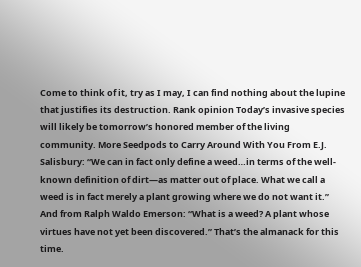Come to think of it, try as I may, I can find nothing about the lupine that justifies its destruction. Rank opinion Today’s invasive species will likely be tomorrow’s honored member of the living community. More Seedpods to Carry Around With You From E.J. Salisbury: “We can in fact only define a weed…in terms of the well-known definition of dirt—as matter out of place. What we call a weed is in fact merely a plant growing where we do not want it.” And from Ralph Waldo Emerson: “What is a weed? A plant whose virtues have not yet been discovered.” That’s the almanack for this time.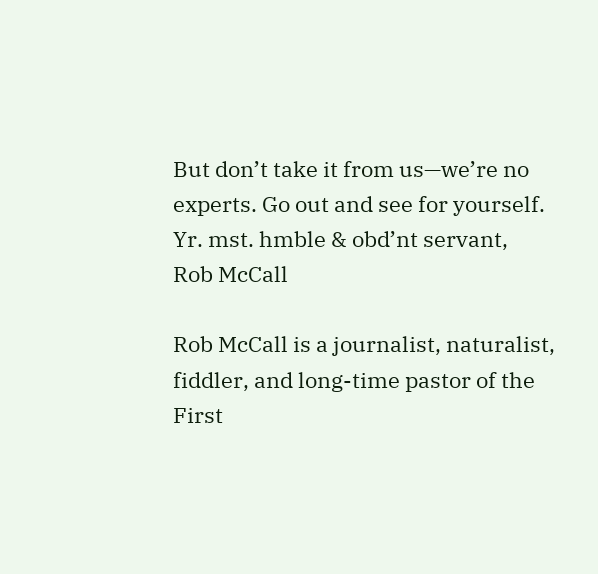But don’t take it from us—we’re no experts. Go out and see for yourself.
Yr. mst. hmble & obd’nt servant,
Rob McCall

Rob McCall is a journalist, naturalist, fiddler, and long-time pastor of the First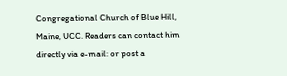Congregational Church of Blue Hill, Maine, UCC. Readers can contact him directly via e-mail: or post a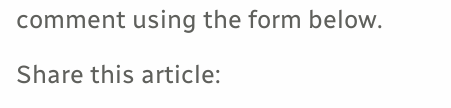comment using the form below.

Share this article: